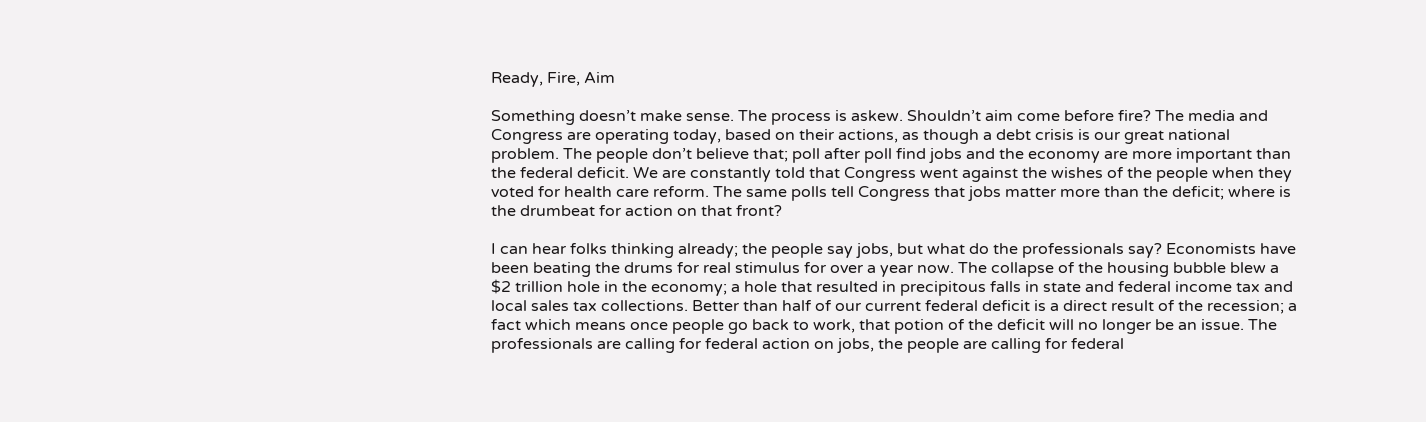Ready, Fire, Aim

Something doesn’t make sense. The process is askew. Shouldn’t aim come before fire? The media and Congress are operating today, based on their actions, as though a debt crisis is our great national problem. The people don’t believe that; poll after poll find jobs and the economy are more important than the federal deficit. We are constantly told that Congress went against the wishes of the people when they voted for health care reform. The same polls tell Congress that jobs matter more than the deficit; where is the drumbeat for action on that front?

I can hear folks thinking already; the people say jobs, but what do the professionals say? Economists have been beating the drums for real stimulus for over a year now. The collapse of the housing bubble blew a $2 trillion hole in the economy; a hole that resulted in precipitous falls in state and federal income tax and local sales tax collections. Better than half of our current federal deficit is a direct result of the recession; a fact which means once people go back to work, that potion of the deficit will no longer be an issue. The professionals are calling for federal action on jobs, the people are calling for federal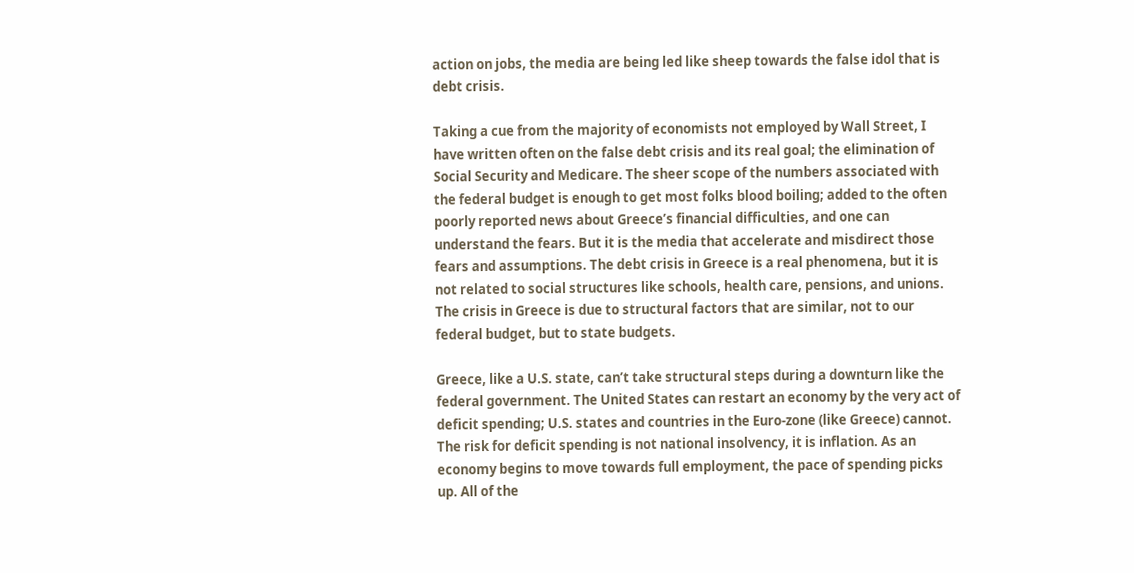action on jobs, the media are being led like sheep towards the false idol that is debt crisis.

Taking a cue from the majority of economists not employed by Wall Street, I have written often on the false debt crisis and its real goal; the elimination of Social Security and Medicare. The sheer scope of the numbers associated with the federal budget is enough to get most folks blood boiling; added to the often poorly reported news about Greece’s financial difficulties, and one can understand the fears. But it is the media that accelerate and misdirect those fears and assumptions. The debt crisis in Greece is a real phenomena, but it is not related to social structures like schools, health care, pensions, and unions. The crisis in Greece is due to structural factors that are similar, not to our federal budget, but to state budgets.

Greece, like a U.S. state, can’t take structural steps during a downturn like the federal government. The United States can restart an economy by the very act of deficit spending; U.S. states and countries in the Euro-zone (like Greece) cannot. The risk for deficit spending is not national insolvency, it is inflation. As an economy begins to move towards full employment, the pace of spending picks up. All of the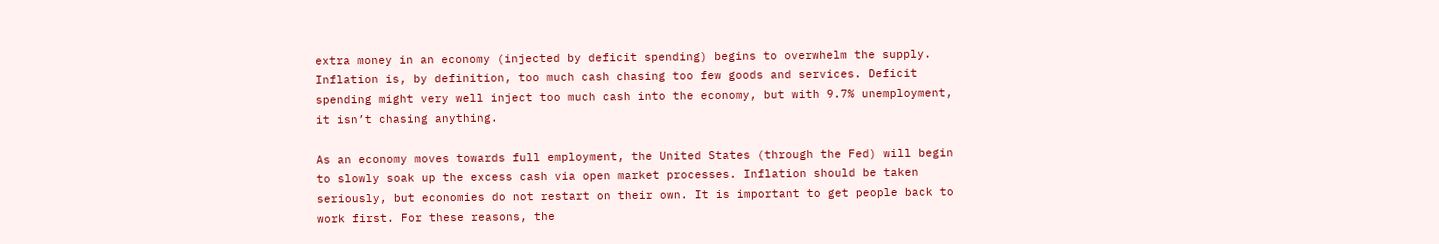extra money in an economy (injected by deficit spending) begins to overwhelm the supply. Inflation is, by definition, too much cash chasing too few goods and services. Deficit spending might very well inject too much cash into the economy, but with 9.7% unemployment, it isn’t chasing anything.

As an economy moves towards full employment, the United States (through the Fed) will begin to slowly soak up the excess cash via open market processes. Inflation should be taken seriously, but economies do not restart on their own. It is important to get people back to work first. For these reasons, the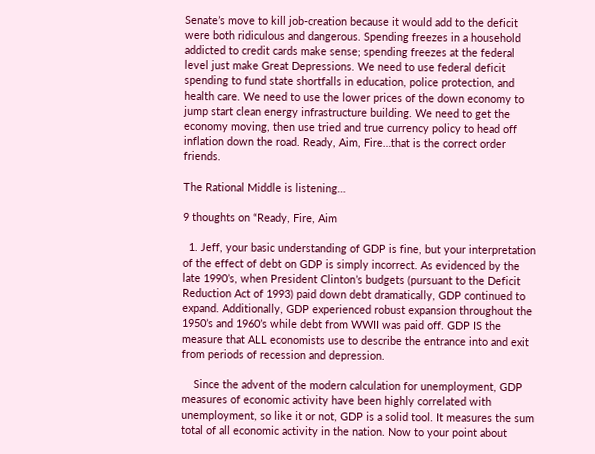Senate’s move to kill job-creation because it would add to the deficit were both ridiculous and dangerous. Spending freezes in a household addicted to credit cards make sense; spending freezes at the federal level just make Great Depressions. We need to use federal deficit spending to fund state shortfalls in education, police protection, and health care. We need to use the lower prices of the down economy to jump start clean energy infrastructure building. We need to get the economy moving, then use tried and true currency policy to head off inflation down the road. Ready, Aim, Fire…that is the correct order friends.

The Rational Middle is listening…

9 thoughts on “Ready, Fire, Aim

  1. Jeff, your basic understanding of GDP is fine, but your interpretation of the effect of debt on GDP is simply incorrect. As evidenced by the late 1990’s, when President Clinton’s budgets (pursuant to the Deficit Reduction Act of 1993) paid down debt dramatically, GDP continued to expand. Additionally, GDP experienced robust expansion throughout the 1950’s and 1960’s while debt from WWII was paid off. GDP IS the measure that ALL economists use to describe the entrance into and exit from periods of recession and depression.

    Since the advent of the modern calculation for unemployment, GDP measures of economic activity have been highly correlated with unemployment, so like it or not, GDP is a solid tool. It measures the sum total of all economic activity in the nation. Now to your point about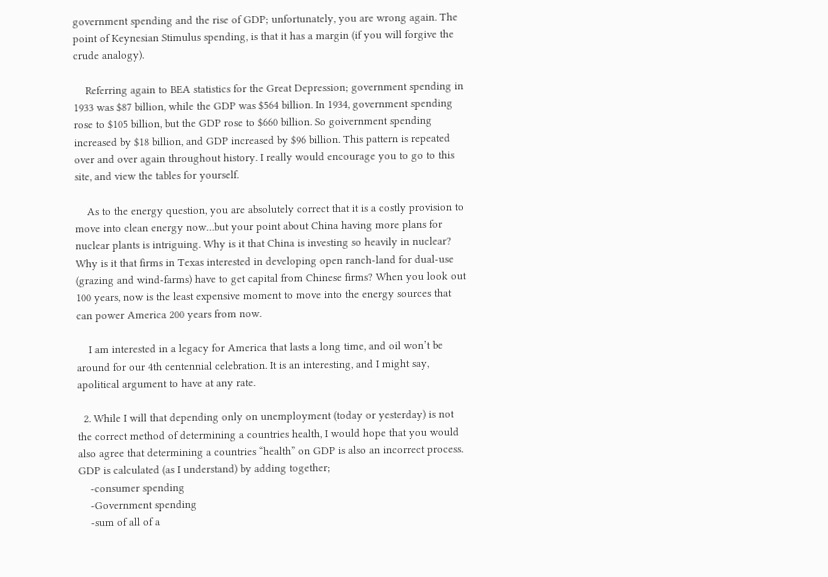government spending and the rise of GDP; unfortunately, you are wrong again. The point of Keynesian Stimulus spending, is that it has a margin (if you will forgive the crude analogy).

    Referring again to BEA statistics for the Great Depression; government spending in 1933 was $87 billion, while the GDP was $564 billion. In 1934, government spending rose to $105 billion, but the GDP rose to $660 billion. So goivernment spending increased by $18 billion, and GDP increased by $96 billion. This pattern is repeated over and over again throughout history. I really would encourage you to go to this site, and view the tables for yourself.

    As to the energy question, you are absolutely correct that it is a costly provision to move into clean energy now…but your point about China having more plans for nuclear plants is intriguing. Why is it that China is investing so heavily in nuclear? Why is it that firms in Texas interested in developing open ranch-land for dual-use (grazing and wind-farms) have to get capital from Chinese firms? When you look out 100 years, now is the least expensive moment to move into the energy sources that can power America 200 years from now.

    I am interested in a legacy for America that lasts a long time, and oil won’t be around for our 4th centennial celebration. It is an interesting, and I might say, apolitical argument to have at any rate.

  2. While I will that depending only on unemployment (today or yesterday) is not the correct method of determining a countries health, I would hope that you would also agree that determining a countries “health” on GDP is also an incorrect process. GDP is calculated (as I understand) by adding together;
    -consumer spending
    -Government spending
    -sum of all of a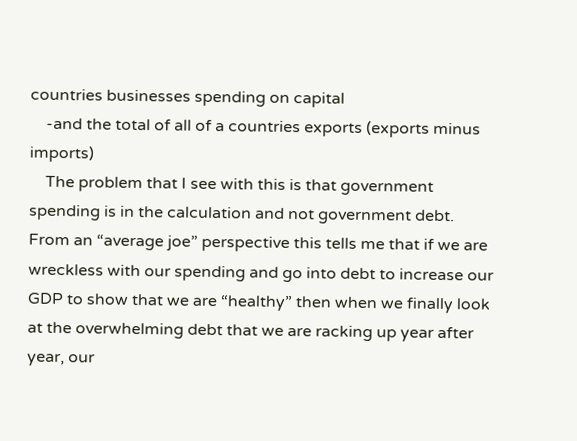countries businesses spending on capital
    -and the total of all of a countries exports (exports minus imports)
    The problem that I see with this is that government spending is in the calculation and not government debt. From an “average joe” perspective this tells me that if we are wreckless with our spending and go into debt to increase our GDP to show that we are “healthy” then when we finally look at the overwhelming debt that we are racking up year after year, our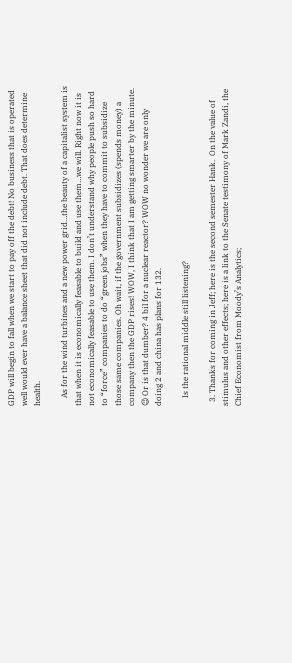GDP will begin to fall when we start to pay off the debt! No business that is operated well would ever have a balance sheet that did not include debt. That does determine health.

    As for the wind turbines and a new power grid…the beauty of a capitalist system is that when it is economically feasable to build and use them…we will. Right now it is not economically feasable to use them. I don’t understand why people push so hard to “force” companies to do “green jobs” when they have to commit to subsidize those same companies. Oh wait, if the government subsidizes (spends money) a company then the GDP rises! WOW, I think that I am getting smarter by the minute. 😉 Or is that dumber? 4 bil for a nuclear reactor? WOW no wonder we are only doing 2 and china has plans for 132.

    Is the rational middle still listening?

  3. Thanks for coming in Jeff; here is the second semester Hank.  On the value of stimulus and other effects; here is a link to the Senate testimony of Mark Zandi, the Chief Economist from Moody’s Analytics;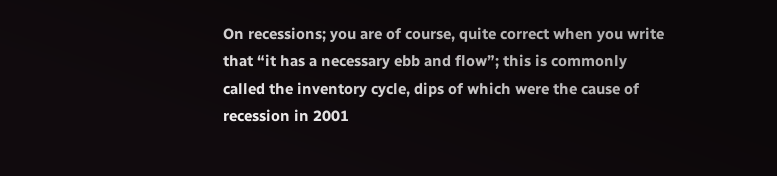On recessions; you are of course, quite correct when you write that “it has a necessary ebb and flow”; this is commonly called the inventory cycle, dips of which were the cause of recession in 2001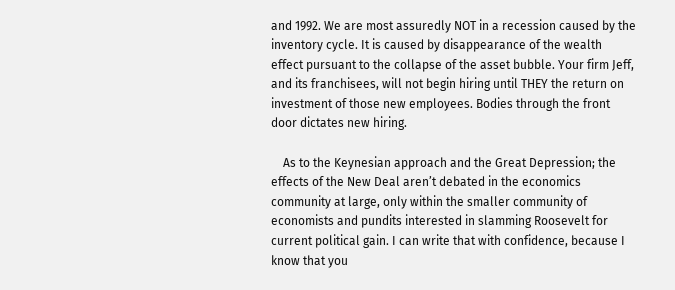and 1992. We are most assuredly NOT in a recession caused by the inventory cycle. It is caused by disappearance of the wealth effect pursuant to the collapse of the asset bubble. Your firm Jeff, and its franchisees, will not begin hiring until THEY the return on investment of those new employees. Bodies through the front door dictates new hiring.

    As to the Keynesian approach and the Great Depression; the effects of the New Deal aren’t debated in the economics community at large, only within the smaller community of economists and pundits interested in slamming Roosevelt for current political gain. I can write that with confidence, because I know that you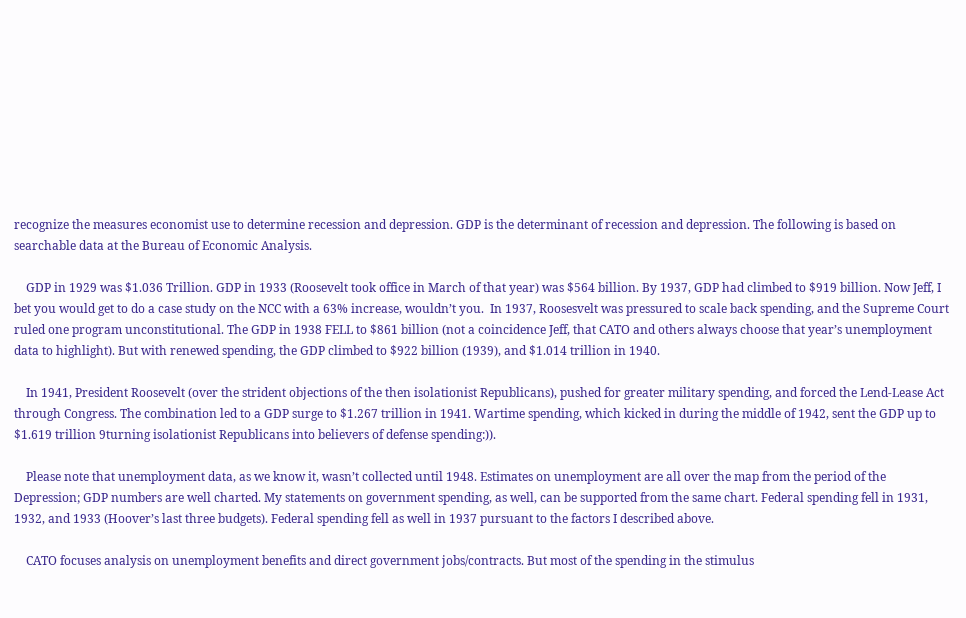recognize the measures economist use to determine recession and depression. GDP is the determinant of recession and depression. The following is based on searchable data at the Bureau of Economic Analysis.

    GDP in 1929 was $1.036 Trillion. GDP in 1933 (Roosevelt took office in March of that year) was $564 billion. By 1937, GDP had climbed to $919 billion. Now Jeff, I bet you would get to do a case study on the NCC with a 63% increase, wouldn’t you.  In 1937, Roosesvelt was pressured to scale back spending, and the Supreme Court ruled one program unconstitutional. The GDP in 1938 FELL to $861 billion (not a coincidence Jeff, that CATO and others always choose that year’s unemployment data to highlight). But with renewed spending, the GDP climbed to $922 billion (1939), and $1.014 trillion in 1940.

    In 1941, President Roosevelt (over the strident objections of the then isolationist Republicans), pushed for greater military spending, and forced the Lend-Lease Act through Congress. The combination led to a GDP surge to $1.267 trillion in 1941. Wartime spending, which kicked in during the middle of 1942, sent the GDP up to $1.619 trillion 9turning isolationist Republicans into believers of defense spending:)).

    Please note that unemployment data, as we know it, wasn’t collected until 1948. Estimates on unemployment are all over the map from the period of the Depression; GDP numbers are well charted. My statements on government spending, as well, can be supported from the same chart. Federal spending fell in 1931, 1932, and 1933 (Hoover’s last three budgets). Federal spending fell as well in 1937 pursuant to the factors I described above.

    CATO focuses analysis on unemployment benefits and direct government jobs/contracts. But most of the spending in the stimulus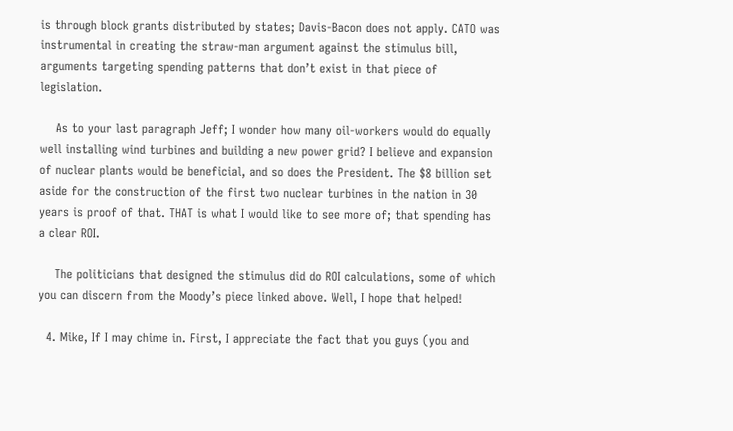is through block grants distributed by states; Davis-Bacon does not apply. CATO was instrumental in creating the straw-man argument against the stimulus bill, arguments targeting spending patterns that don’t exist in that piece of legislation.

    As to your last paragraph Jeff; I wonder how many oil-workers would do equally well installing wind turbines and building a new power grid? I believe and expansion of nuclear plants would be beneficial, and so does the President. The $8 billion set aside for the construction of the first two nuclear turbines in the nation in 30 years is proof of that. THAT is what I would like to see more of; that spending has a clear ROI.

    The politicians that designed the stimulus did do ROI calculations, some of which you can discern from the Moody’s piece linked above. Well, I hope that helped!

  4. Mike, If I may chime in. First, I appreciate the fact that you guys (you and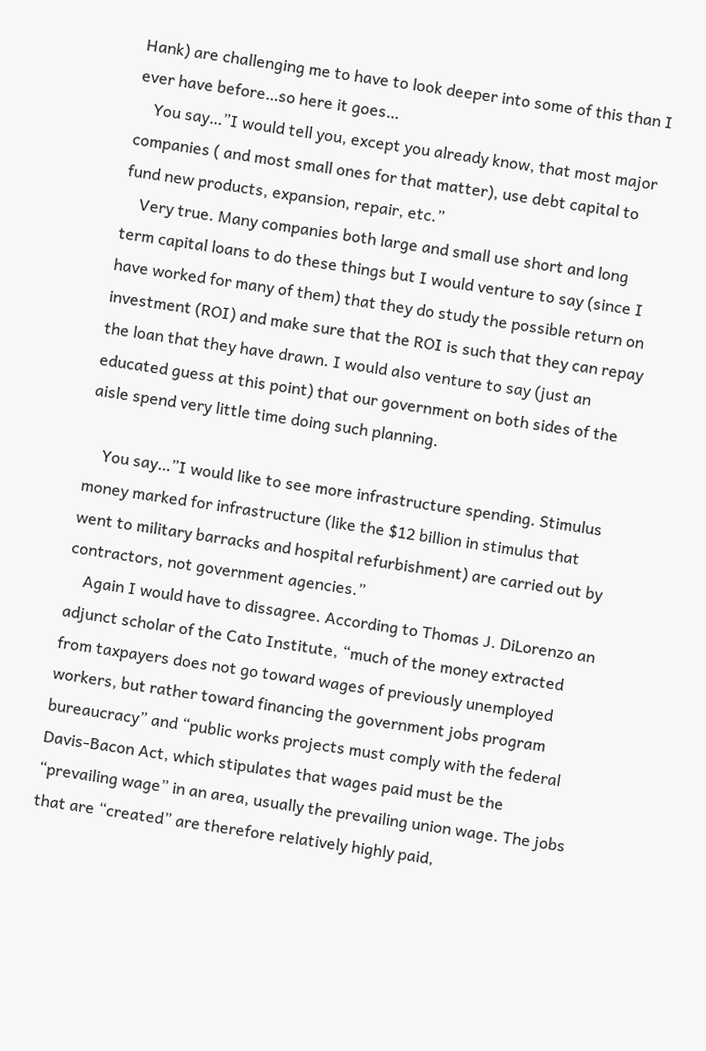Hank) are challenging me to have to look deeper into some of this than I ever have before…so here it goes…
    You say…”I would tell you, except you already know, that most major companies ( and most small ones for that matter), use debt capital to fund new products, expansion, repair, etc.”
    Very true. Many companies both large and small use short and long term capital loans to do these things but I would venture to say (since I have worked for many of them) that they do study the possible return on investment (ROI) and make sure that the ROI is such that they can repay the loan that they have drawn. I would also venture to say (just an educated guess at this point) that our government on both sides of the aisle spend very little time doing such planning.

    You say…”I would like to see more infrastructure spending. Stimulus money marked for infrastructure (like the $12 billion in stimulus that went to military barracks and hospital refurbishment) are carried out by contractors, not government agencies.”
    Again I would have to dissagree. According to Thomas J. DiLorenzo an adjunct scholar of the Cato Institute, “much of the money extracted from taxpayers does not go toward wages of previously unemployed workers, but rather toward financing the government jobs program bureaucracy” and “public works projects must comply with the federal Davis-Bacon Act, which stipulates that wages paid must be the “prevailing wage” in an area, usually the prevailing union wage. The jobs that are “created” are therefore relatively highly paid,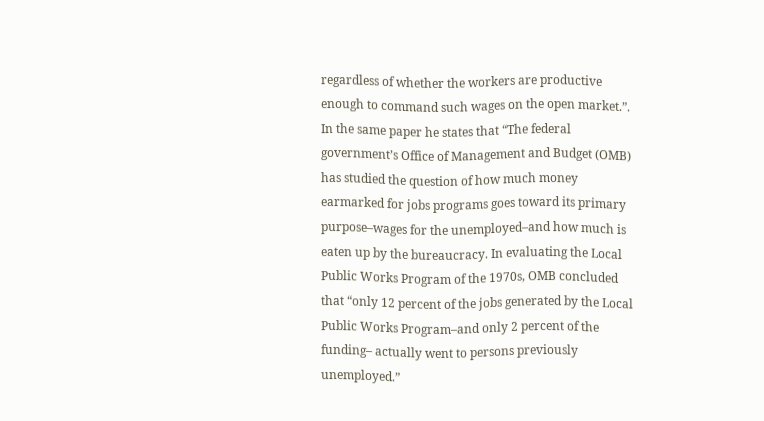regardless of whether the workers are productive enough to command such wages on the open market.”. In the same paper he states that “The federal government’s Office of Management and Budget (OMB) has studied the question of how much money earmarked for jobs programs goes toward its primary purpose–wages for the unemployed–and how much is eaten up by the bureaucracy. In evaluating the Local Public Works Program of the 1970s, OMB concluded that “only 12 percent of the jobs generated by the Local Public Works Program–and only 2 percent of the funding– actually went to persons previously unemployed.”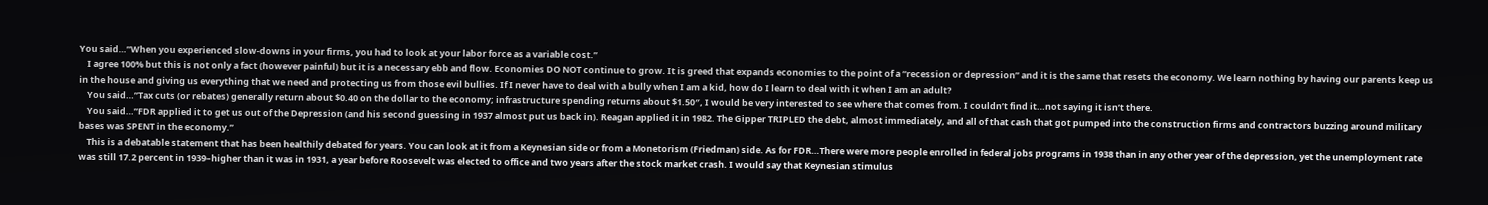You said…”When you experienced slow-downs in your firms, you had to look at your labor force as a variable cost.”
    I agree 100% but this is not only a fact (however painful) but it is a necessary ebb and flow. Economies DO NOT continue to grow. It is greed that expands economies to the point of a “recession or depression” and it is the same that resets the economy. We learn nothing by having our parents keep us in the house and giving us everything that we need and protecting us from those evil bullies. If I never have to deal with a bully when I am a kid, how do I learn to deal with it when I am an adult?
    You said…”Tax cuts (or rebates) generally return about $0.40 on the dollar to the economy; infrastructure spending returns about $1.50″, I would be very interested to see where that comes from. I couldn’t find it…not saying it isn’t there.
    You said…”FDR applied it to get us out of the Depression (and his second guessing in 1937 almost put us back in). Reagan applied it in 1982. The Gipper TRIPLED the debt, almost immediately, and all of that cash that got pumped into the construction firms and contractors buzzing around military bases was SPENT in the economy.”
    This is a debatable statement that has been healthily debated for years. You can look at it from a Keynesian side or from a Monetorism (Friedman) side. As for FDR…There were more people enrolled in federal jobs programs in 1938 than in any other year of the depression, yet the unemployment rate was still 17.2 percent in 1939–higher than it was in 1931, a year before Roosevelt was elected to office and two years after the stock market crash. I would say that Keynesian stimulus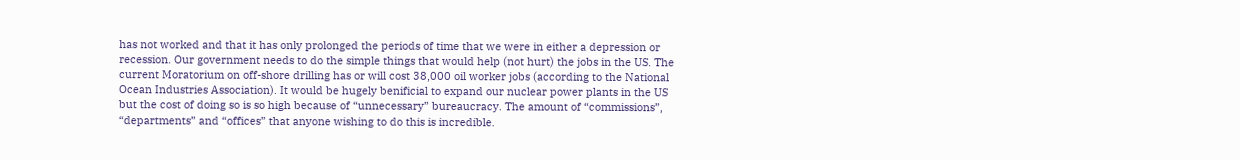has not worked and that it has only prolonged the periods of time that we were in either a depression or recession. Our government needs to do the simple things that would help (not hurt) the jobs in the US. The current Moratorium on off-shore drilling has or will cost 38,000 oil worker jobs (according to the National Ocean Industries Association). It would be hugely benificial to expand our nuclear power plants in the US but the cost of doing so is so high because of “unnecessary” bureaucracy. The amount of “commissions”, “departments” and “offices” that anyone wishing to do this is incredible.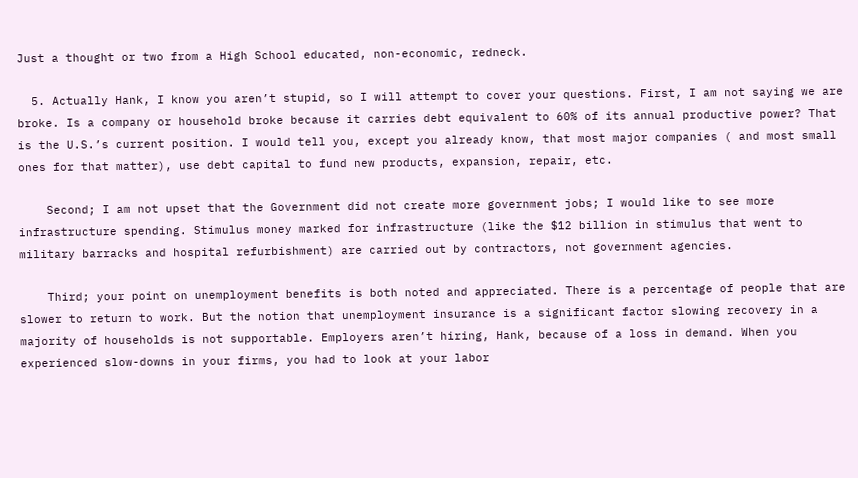Just a thought or two from a High School educated, non-economic, redneck.

  5. Actually Hank, I know you aren’t stupid, so I will attempt to cover your questions. First, I am not saying we are broke. Is a company or household broke because it carries debt equivalent to 60% of its annual productive power? That is the U.S.’s current position. I would tell you, except you already know, that most major companies ( and most small ones for that matter), use debt capital to fund new products, expansion, repair, etc.

    Second; I am not upset that the Government did not create more government jobs; I would like to see more infrastructure spending. Stimulus money marked for infrastructure (like the $12 billion in stimulus that went to military barracks and hospital refurbishment) are carried out by contractors, not government agencies.

    Third; your point on unemployment benefits is both noted and appreciated. There is a percentage of people that are slower to return to work. But the notion that unemployment insurance is a significant factor slowing recovery in a majority of households is not supportable. Employers aren’t hiring, Hank, because of a loss in demand. When you experienced slow-downs in your firms, you had to look at your labor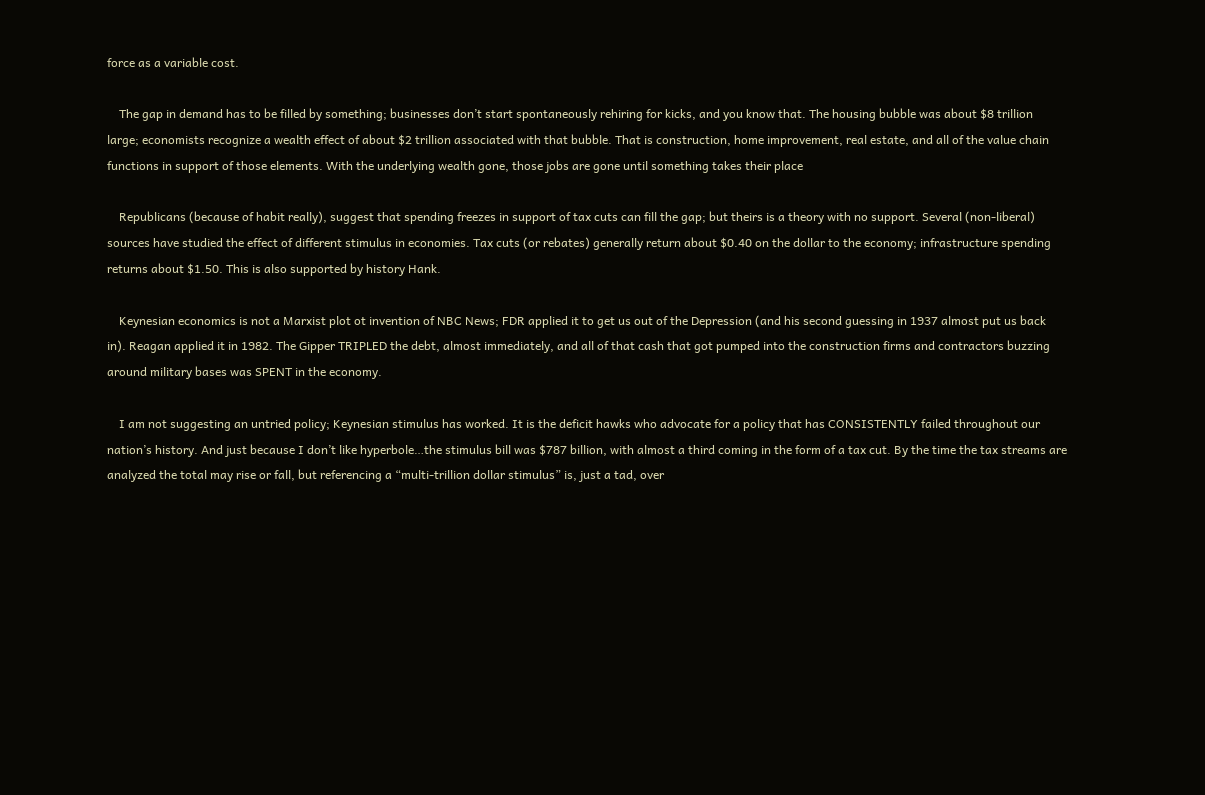force as a variable cost.

    The gap in demand has to be filled by something; businesses don’t start spontaneously rehiring for kicks, and you know that. The housing bubble was about $8 trillion large; economists recognize a wealth effect of about $2 trillion associated with that bubble. That is construction, home improvement, real estate, and all of the value chain functions in support of those elements. With the underlying wealth gone, those jobs are gone until something takes their place

    Republicans (because of habit really), suggest that spending freezes in support of tax cuts can fill the gap; but theirs is a theory with no support. Several (non-liberal) sources have studied the effect of different stimulus in economies. Tax cuts (or rebates) generally return about $0.40 on the dollar to the economy; infrastructure spending returns about $1.50. This is also supported by history Hank.

    Keynesian economics is not a Marxist plot ot invention of NBC News; FDR applied it to get us out of the Depression (and his second guessing in 1937 almost put us back in). Reagan applied it in 1982. The Gipper TRIPLED the debt, almost immediately, and all of that cash that got pumped into the construction firms and contractors buzzing around military bases was SPENT in the economy.

    I am not suggesting an untried policy; Keynesian stimulus has worked. It is the deficit hawks who advocate for a policy that has CONSISTENTLY failed throughout our nation’s history. And just because I don’t like hyperbole…the stimulus bill was $787 billion, with almost a third coming in the form of a tax cut. By the time the tax streams are analyzed the total may rise or fall, but referencing a “multi-trillion dollar stimulus” is, just a tad, over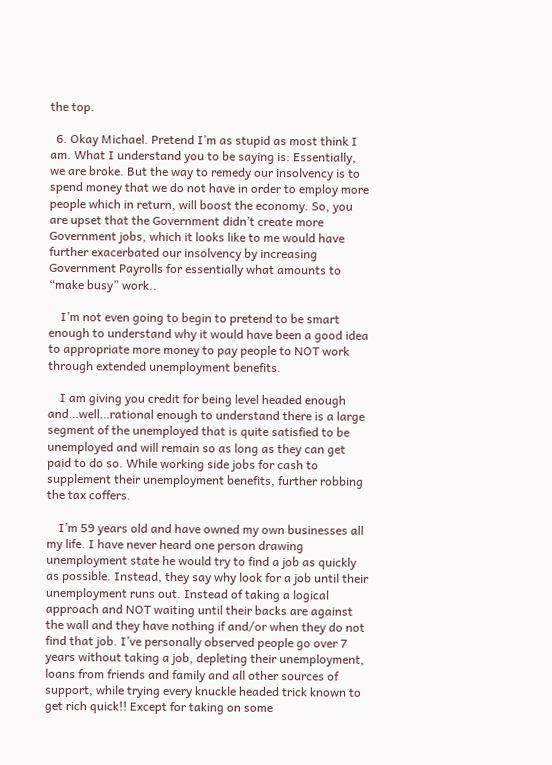the top.

  6. Okay Michael. Pretend I’m as stupid as most think I am. What I understand you to be saying is: Essentially, we are broke. But the way to remedy our insolvency is to spend money that we do not have in order to employ more people which in return, will boost the economy. So, you are upset that the Government didn’t create more Government jobs, which it looks like to me would have further exacerbated our insolvency by increasing Government Payrolls for essentially what amounts to “make busy” work..

    I’m not even going to begin to pretend to be smart enough to understand why it would have been a good idea to appropriate more money to pay people to NOT work through extended unemployment benefits.

    I am giving you credit for being level headed enough and…well…rational enough to understand there is a large segment of the unemployed that is quite satisfied to be unemployed and will remain so as long as they can get paid to do so. While working side jobs for cash to supplement their unemployment benefits, further robbing the tax coffers.

    I’m 59 years old and have owned my own businesses all my life. I have never heard one person drawing unemployment state he would try to find a job as quickly as possible. Instead, they say why look for a job until their unemployment runs out. Instead of taking a logical approach and NOT waiting until their backs are against the wall and they have nothing if and/or when they do not find that job. I’ve personally observed people go over 7 years without taking a job, depleting their unemployment, loans from friends and family and all other sources of support, while trying every knuckle headed trick known to get rich quick!! Except for taking on some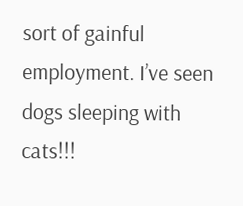sort of gainful employment. I’ve seen dogs sleeping with cats!!!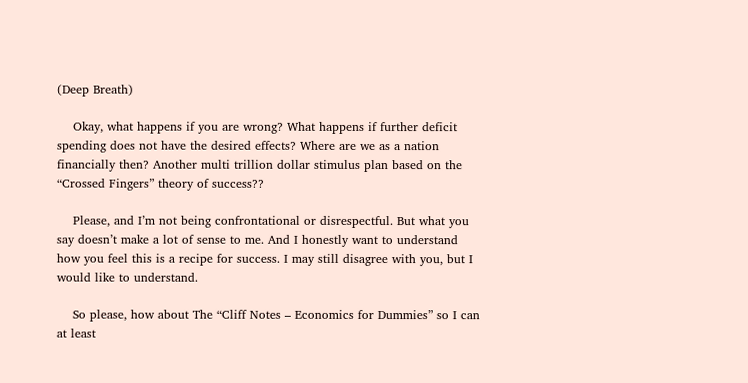(Deep Breath)

    Okay, what happens if you are wrong? What happens if further deficit spending does not have the desired effects? Where are we as a nation financially then? Another multi trillion dollar stimulus plan based on the “Crossed Fingers” theory of success??

    Please, and I’m not being confrontational or disrespectful. But what you say doesn’t make a lot of sense to me. And I honestly want to understand how you feel this is a recipe for success. I may still disagree with you, but I would like to understand.

    So please, how about The “Cliff Notes – Economics for Dummies” so I can at least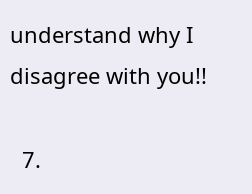understand why I disagree with you!!

  7.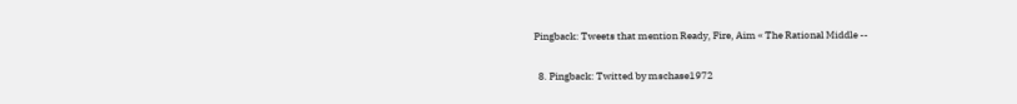Pingback: Tweets that mention Ready, Fire, Aim « The Rational Middle --

  8. Pingback: Twitted by mschase1972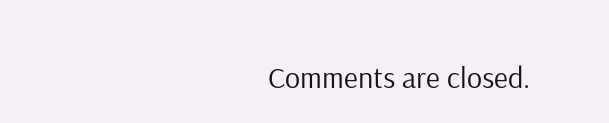Comments are closed.